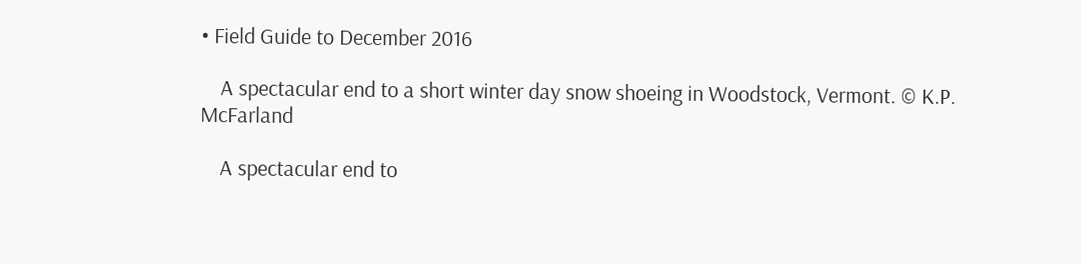• Field Guide to December 2016

    A spectacular end to a short winter day snow shoeing in Woodstock, Vermont. © K.P. McFarland

    A spectacular end to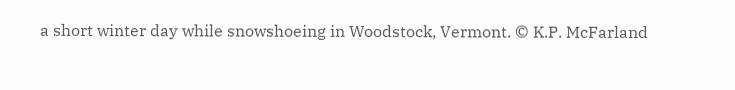a short winter day while snowshoeing in Woodstock, Vermont. © K.P. McFarland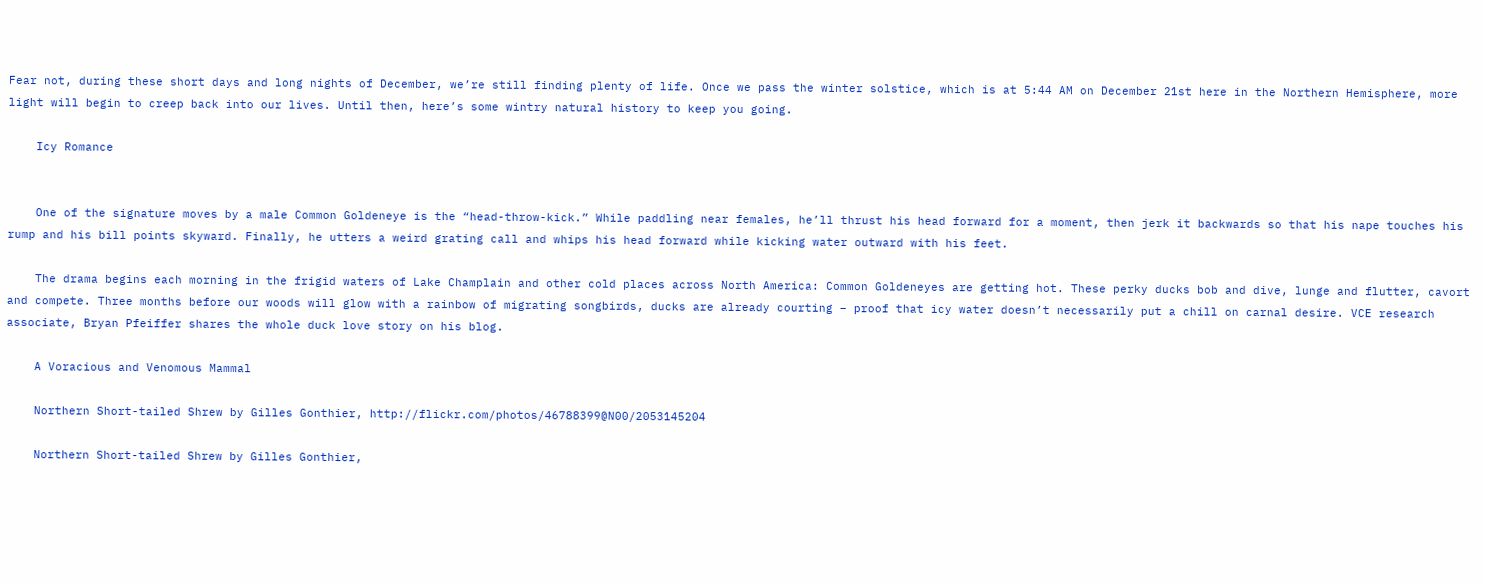Fear not, during these short days and long nights of December, we’re still finding plenty of life. Once we pass the winter solstice, which is at 5:44 AM on December 21st here in the Northern Hemisphere, more light will begin to creep back into our lives. Until then, here’s some wintry natural history to keep you going.

    Icy Romance


    One of the signature moves by a male Common Goldeneye is the “head-throw-kick.” While paddling near females, he’ll thrust his head forward for a moment, then jerk it backwards so that his nape touches his rump and his bill points skyward. Finally, he utters a weird grating call and whips his head forward while kicking water outward with his feet.

    The drama begins each morning in the frigid waters of Lake Champlain and other cold places across North America: Common Goldeneyes are getting hot. These perky ducks bob and dive, lunge and flutter, cavort and compete. Three months before our woods will glow with a rainbow of migrating songbirds, ducks are already courting – proof that icy water doesn’t necessarily put a chill on carnal desire. VCE research associate, Bryan Pfeiffer shares the whole duck love story on his blog.

    A Voracious and Venomous Mammal

    Northern Short-tailed Shrew by Gilles Gonthier, http://flickr.com/photos/46788399@N00/2053145204

    Northern Short-tailed Shrew by Gilles Gonthier,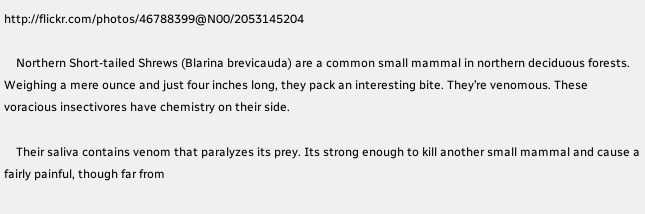http://flickr.com/photos/46788399@N00/2053145204

    Northern Short-tailed Shrews (Blarina brevicauda) are a common small mammal in northern deciduous forests. Weighing a mere ounce and just four inches long, they pack an interesting bite. They’re venomous. These voracious insectivores have chemistry on their side.

    Their saliva contains venom that paralyzes its prey. Its strong enough to kill another small mammal and cause a fairly painful, though far from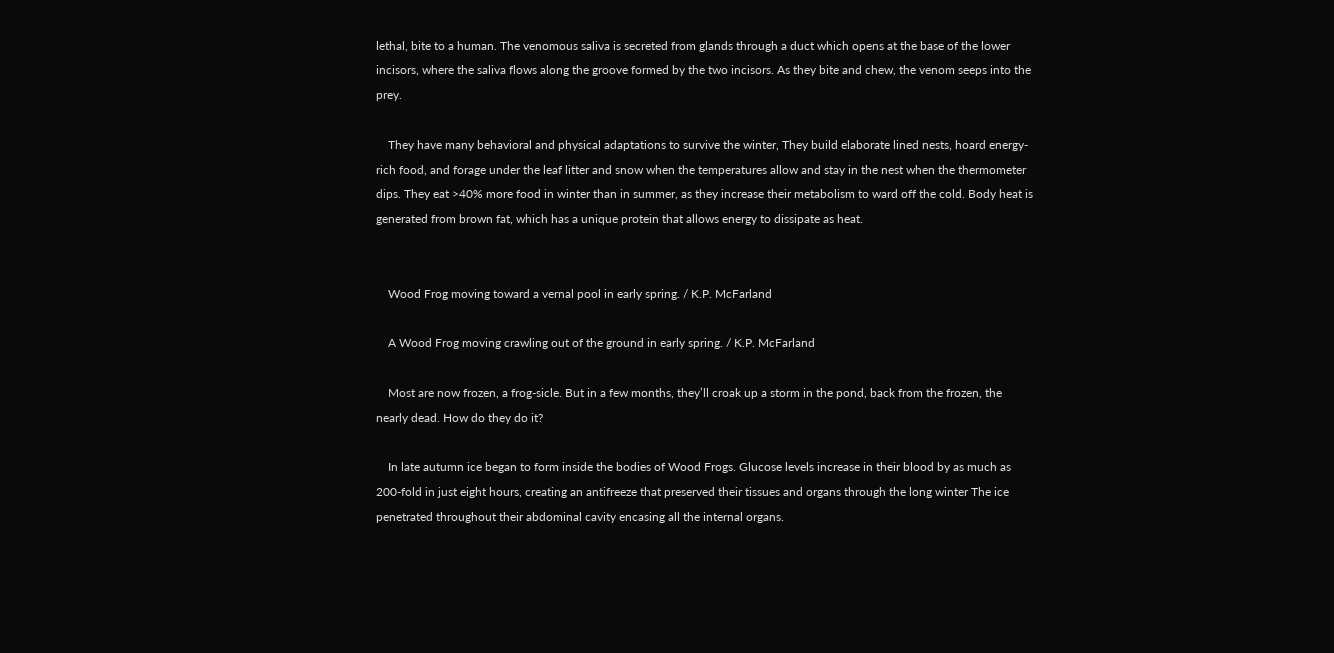lethal, bite to a human. The venomous saliva is secreted from glands through a duct which opens at the base of the lower incisors, where the saliva flows along the groove formed by the two incisors. As they bite and chew, the venom seeps into the prey.

    They have many behavioral and physical adaptations to survive the winter, They build elaborate lined nests, hoard energy-rich food, and forage under the leaf litter and snow when the temperatures allow and stay in the nest when the thermometer dips. They eat >40% more food in winter than in summer, as they increase their metabolism to ward off the cold. Body heat is generated from brown fat, which has a unique protein that allows energy to dissipate as heat.


    Wood Frog moving toward a vernal pool in early spring. / K.P. McFarland

    A Wood Frog moving crawling out of the ground in early spring. / K.P. McFarland

    Most are now frozen, a frog-sicle. But in a few months, they’ll croak up a storm in the pond, back from the frozen, the nearly dead. How do they do it?

    In late autumn ice began to form inside the bodies of Wood Frogs. Glucose levels increase in their blood by as much as 200-fold in just eight hours, creating an antifreeze that preserved their tissues and organs through the long winter The ice penetrated throughout their abdominal cavity encasing all the internal organs.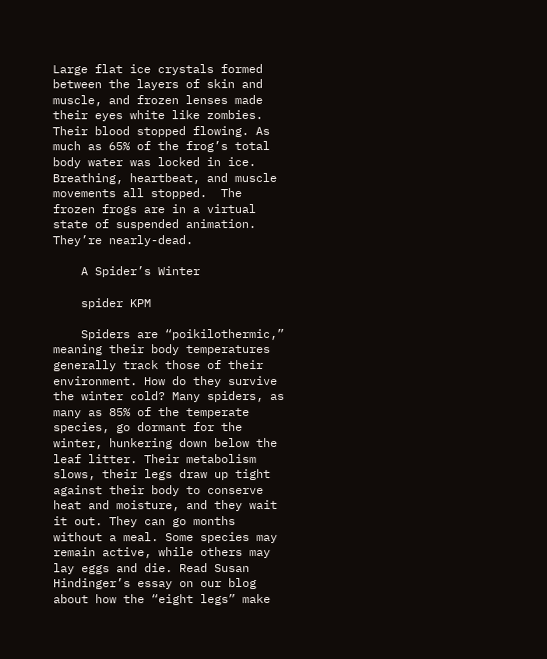Large flat ice crystals formed between the layers of skin and muscle, and frozen lenses made their eyes white like zombies. Their blood stopped flowing. As much as 65% of the frog’s total body water was locked in ice. Breathing, heartbeat, and muscle movements all stopped.  The frozen frogs are in a virtual state of suspended animation. They’re nearly-dead.

    A Spider’s Winter

    spider KPM

    Spiders are “poikilothermic,” meaning their body temperatures generally track those of their environment. How do they survive the winter cold? Many spiders, as many as 85% of the temperate species, go dormant for the winter, hunkering down below the leaf litter. Their metabolism slows, their legs draw up tight against their body to conserve heat and moisture, and they wait it out. They can go months without a meal. Some species may remain active, while others may lay eggs and die. Read Susan Hindinger’s essay on our blog about how the “eight legs” make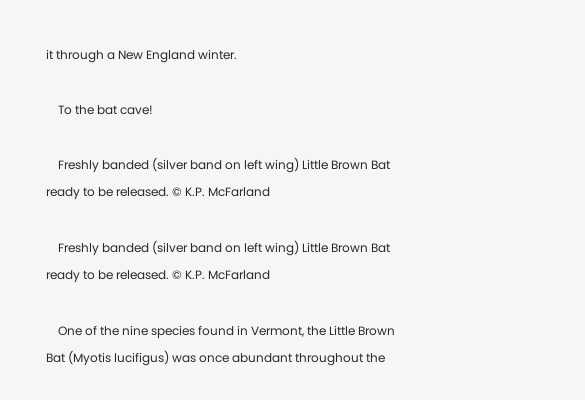it through a New England winter.

    To the bat cave!

    Freshly banded (silver band on left wing) Little Brown Bat ready to be released. © K.P. McFarland

    Freshly banded (silver band on left wing) Little Brown Bat ready to be released. © K.P. McFarland

    One of the nine species found in Vermont, the Little Brown Bat (Myotis lucifigus) was once abundant throughout the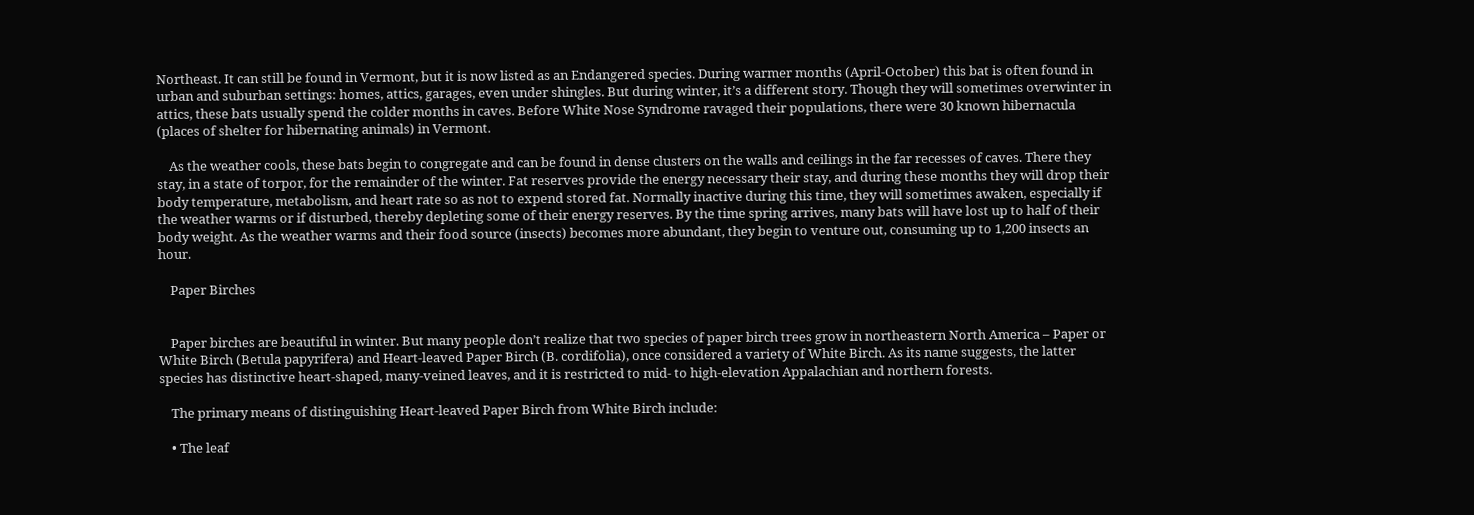Northeast. It can still be found in Vermont, but it is now listed as an Endangered species. During warmer months (April-October) this bat is often found in urban and suburban settings: homes, attics, garages, even under shingles. But during winter, it’s a different story. Though they will sometimes overwinter in attics, these bats usually spend the colder months in caves. Before White Nose Syndrome ravaged their populations, there were 30 known hibernacula (places of shelter for hibernating animals) in Vermont.

    As the weather cools, these bats begin to congregate and can be found in dense clusters on the walls and ceilings in the far recesses of caves. There they stay, in a state of torpor, for the remainder of the winter. Fat reserves provide the energy necessary their stay, and during these months they will drop their body temperature, metabolism, and heart rate so as not to expend stored fat. Normally inactive during this time, they will sometimes awaken, especially if the weather warms or if disturbed, thereby depleting some of their energy reserves. By the time spring arrives, many bats will have lost up to half of their body weight. As the weather warms and their food source (insects) becomes more abundant, they begin to venture out, consuming up to 1,200 insects an hour.

    Paper Birches


    Paper birches are beautiful in winter. But many people don’t realize that two species of paper birch trees grow in northeastern North America – Paper or White Birch (Betula papyrifera) and Heart-leaved Paper Birch (B. cordifolia), once considered a variety of White Birch. As its name suggests, the latter species has distinctive heart-shaped, many-veined leaves, and it is restricted to mid- to high-elevation Appalachian and northern forests.

    The primary means of distinguishing Heart-leaved Paper Birch from White Birch include:

    • The leaf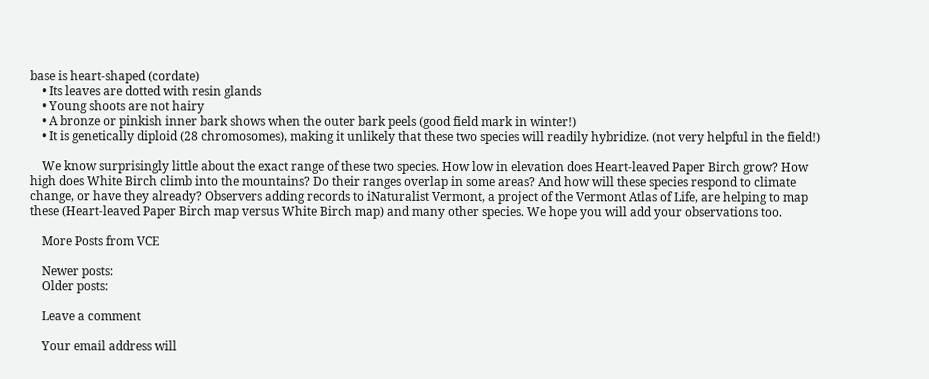base is heart-shaped (cordate)
    • Its leaves are dotted with resin glands
    • Young shoots are not hairy
    • A bronze or pinkish inner bark shows when the outer bark peels (good field mark in winter!)
    • It is genetically diploid (28 chromosomes), making it unlikely that these two species will readily hybridize. (not very helpful in the field!)

    We know surprisingly little about the exact range of these two species. How low in elevation does Heart-leaved Paper Birch grow? How high does White Birch climb into the mountains? Do their ranges overlap in some areas? And how will these species respond to climate change, or have they already? Observers adding records to iNaturalist Vermont, a project of the Vermont Atlas of Life, are helping to map these (Heart-leaved Paper Birch map versus White Birch map) and many other species. We hope you will add your observations too.

    More Posts from VCE

    Newer posts:
    Older posts:

    Leave a comment

    Your email address will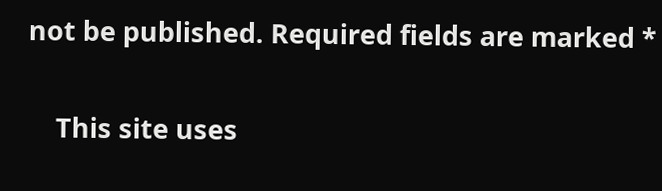not be published. Required fields are marked *

    This site uses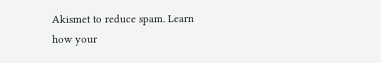Akismet to reduce spam. Learn how your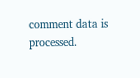comment data is processed.